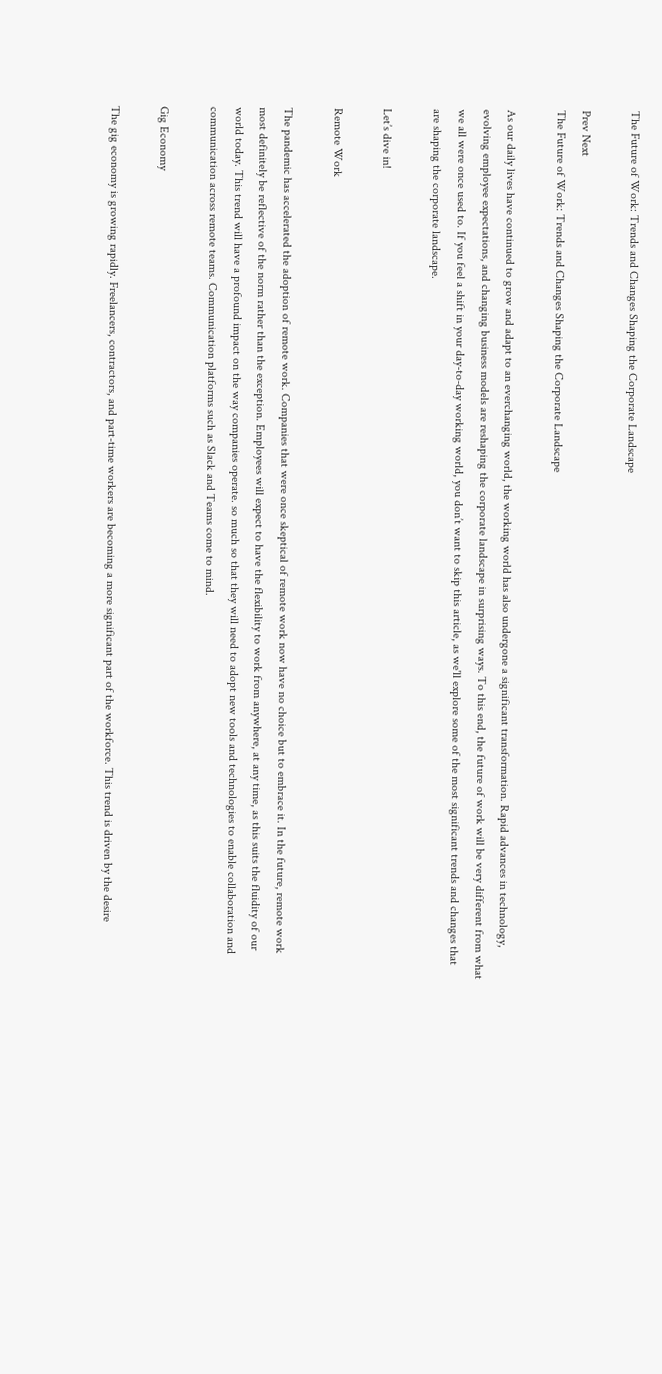The Future of Work: Trends and Changes Shaping the Corporate Landscape

Prev Next
The Future of Work: Trends and Changes Shaping the Corporate Landscape

As our daily lives have continued to grow and adapt to an everchanging world, the working world has also undergone a significant transformation. Rapid advances in technology, evolving employee expectations, and changing business models are reshaping the corporate landscape in surprising ways. To this end, the future of work will be very different from what we all were once used to. If you feel a shift in your day-to-day working world, you don’t want to skip this article, as we'll explore some of the most significant trends and changes that are shaping the corporate landscape.

Let’s dive in!

Remote Work

The pandemic has accelerated the adoption of remote work. Companies that were once skeptical of remote work now have no choice but to embrace it. In the future, remote work most definitely be reflective of the norm rather than the exception. Employees will expect to have the flexibility to work from anywhere, at any time, as this suits the fluidity of our world today. This trend will have a profound impact on the way companies operate. so much so that they will need to adopt new tools and technologies to enable collaboration and communication across remote teams. Communication platforms such as Slack and Teams come to mind.

Gig Economy

The gig economy is growing rapidly. Freelancers, contractors, and part-time workers are becoming a more significant part of the workforce. This trend is driven by the desire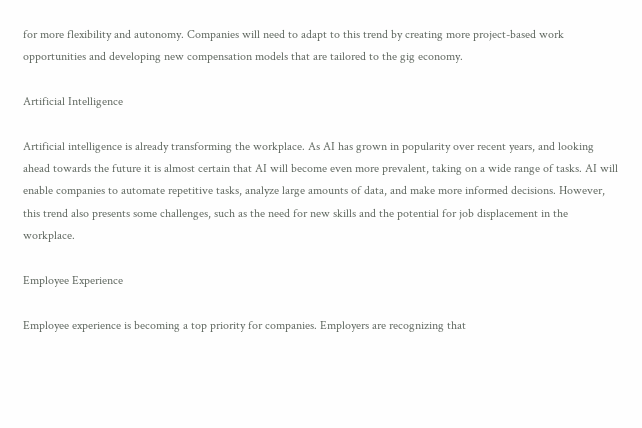for more flexibility and autonomy. Companies will need to adapt to this trend by creating more project-based work opportunities and developing new compensation models that are tailored to the gig economy.

Artificial Intelligence

Artificial intelligence is already transforming the workplace. As AI has grown in popularity over recent years, and looking ahead towards the future it is almost certain that AI will become even more prevalent, taking on a wide range of tasks. AI will enable companies to automate repetitive tasks, analyze large amounts of data, and make more informed decisions. However, this trend also presents some challenges, such as the need for new skills and the potential for job displacement in the workplace.

Employee Experience

Employee experience is becoming a top priority for companies. Employers are recognizing that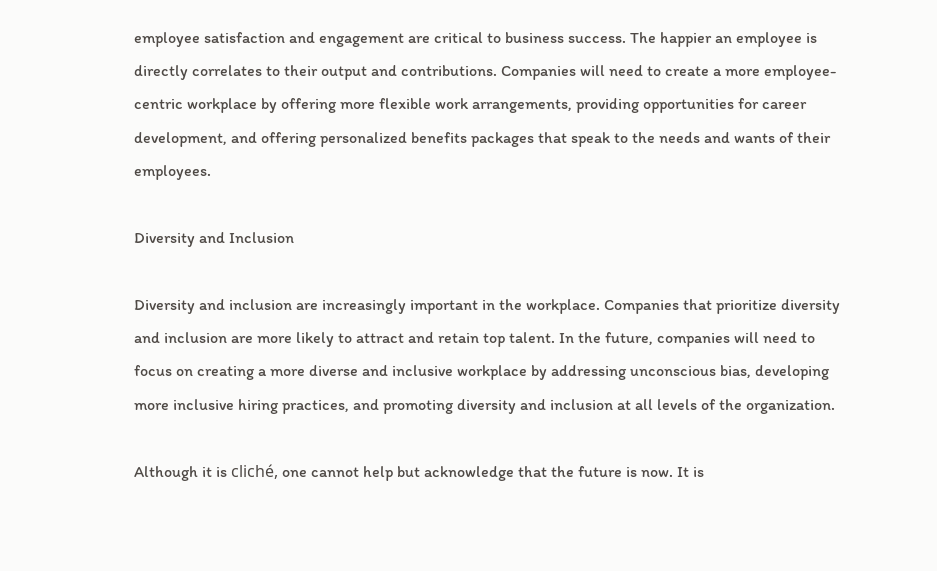employee satisfaction and engagement are critical to business success. The happier an employee is directly correlates to their output and contributions. Companies will need to create a more employee-centric workplace by offering more flexible work arrangements, providing opportunities for career development, and offering personalized benefits packages that speak to the needs and wants of their employees.

Diversity and Inclusion

Diversity and inclusion are increasingly important in the workplace. Companies that prioritize diversity and inclusion are more likely to attract and retain top talent. In the future, companies will need to focus on creating a more diverse and inclusive workplace by addressing unconscious bias, developing more inclusive hiring practices, and promoting diversity and inclusion at all levels of the organization.

Although it is cliché, one cannot help but acknowledge that the future is now. It is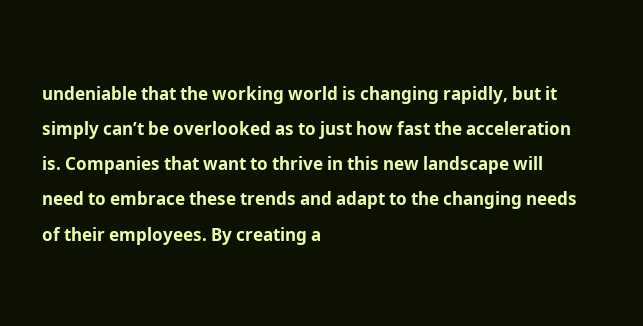undeniable that the working world is changing rapidly, but it simply can’t be overlooked as to just how fast the acceleration is. Companies that want to thrive in this new landscape will need to embrace these trends and adapt to the changing needs of their employees. By creating a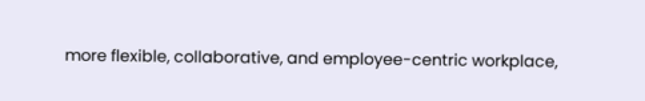more flexible, collaborative, and employee-centric workplace,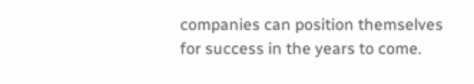companies can position themselves for success in the years to come.